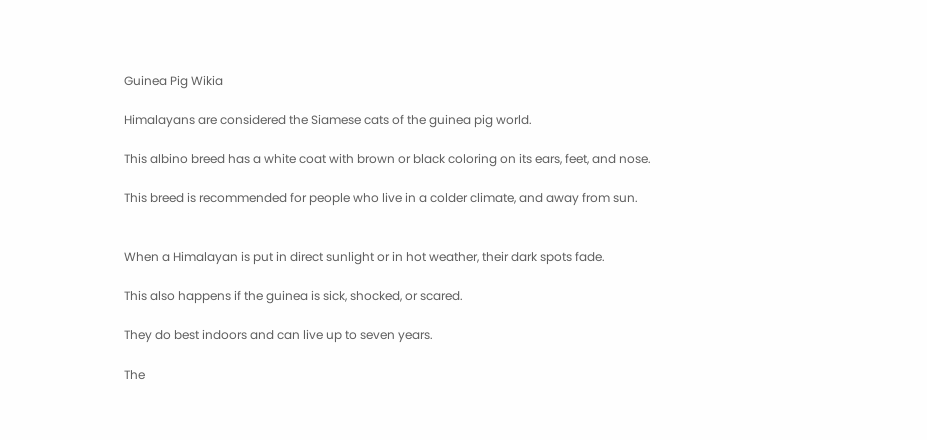Guinea Pig Wikia

Himalayans are considered the Siamese cats of the guinea pig world.

This albino breed has a white coat with brown or black coloring on its ears, feet, and nose.

This breed is recommended for people who live in a colder climate, and away from sun.


When a Himalayan is put in direct sunlight or in hot weather, their dark spots fade.

This also happens if the guinea is sick, shocked, or scared.

They do best indoors and can live up to seven years.

The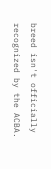breed isn't officially recognized by the ACBA.